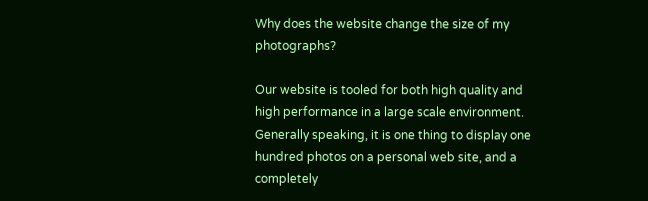Why does the website change the size of my photographs?

Our website is tooled for both high quality and high performance in a large scale environment. Generally speaking, it is one thing to display one hundred photos on a personal web site, and a completely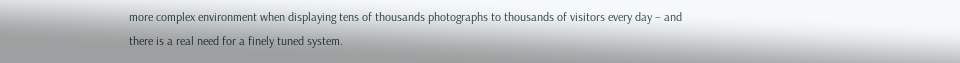more complex environment when displaying tens of thousands photographs to thousands of visitors every day – and there is a real need for a finely tuned system.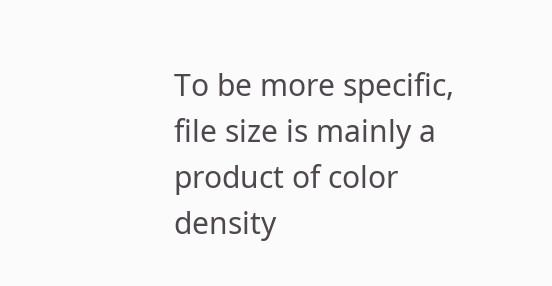To be more specific, file size is mainly a product of color density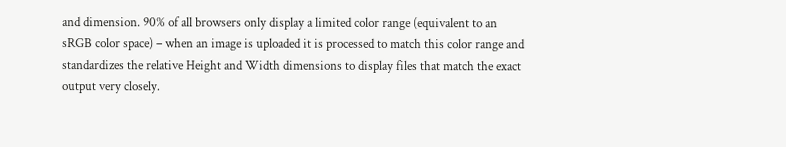and dimension. 90% of all browsers only display a limited color range (equivalent to an sRGB color space) – when an image is uploaded it is processed to match this color range and standardizes the relative Height and Width dimensions to display files that match the exact output very closely.